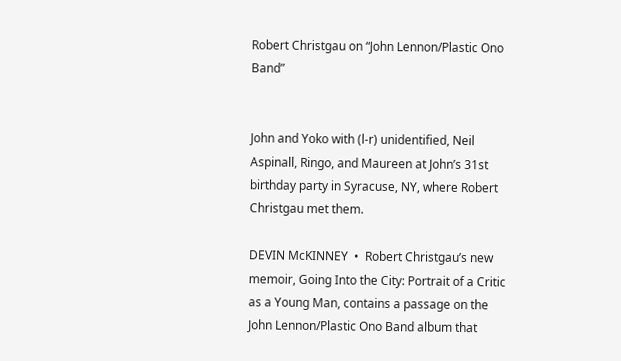Robert Christgau on “John Lennon/Plastic Ono Band”


John and Yoko with (l-r) unidentified, Neil Aspinall, Ringo, and Maureen at John’s 31st birthday party in Syracuse, NY, where Robert Christgau met them.

DEVIN McKINNEY  •  Robert Christgau’s new memoir, Going Into the City: Portrait of a Critic as a Young Man, contains a passage on the John Lennon/Plastic Ono Band album that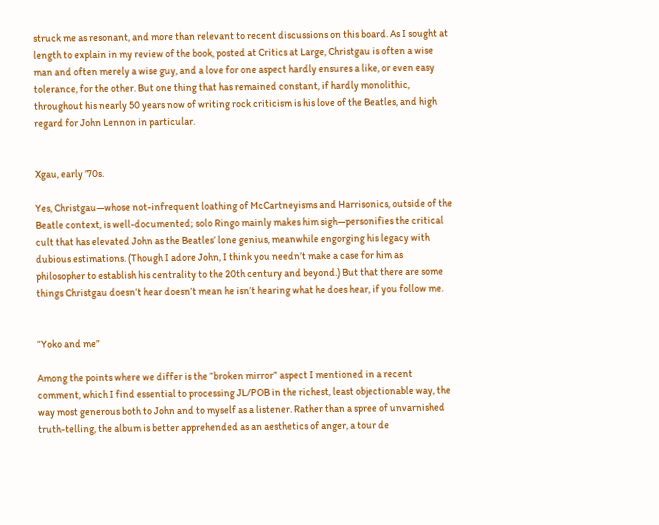struck me as resonant, and more than relevant to recent discussions on this board. As I sought at length to explain in my review of the book, posted at Critics at Large, Christgau is often a wise man and often merely a wise guy, and a love for one aspect hardly ensures a like, or even easy tolerance, for the other. But one thing that has remained constant, if hardly monolithic, throughout his nearly 50 years now of writing rock criticism is his love of the Beatles, and high regard for John Lennon in particular.


Xgau, early ’70s.

Yes, Christgau—whose not-infrequent loathing of McCartneyisms and Harrisonics, outside of the Beatle context, is well-documented; solo Ringo mainly makes him sigh—personifies the critical cult that has elevated John as the Beatles’ lone genius, meanwhile engorging his legacy with dubious estimations. (Though I adore John, I think you needn’t make a case for him as philosopher to establish his centrality to the 20th century and beyond.) But that there are some things Christgau doesn’t hear doesn’t mean he isn’t hearing what he does hear, if you follow me.


“Yoko and me”

Among the points where we differ is the “broken mirror” aspect I mentioned in a recent comment, which I find essential to processing JL/POB in the richest, least objectionable way, the way most generous both to John and to myself as a listener. Rather than a spree of unvarnished truth-telling, the album is better apprehended as an aesthetics of anger, a tour de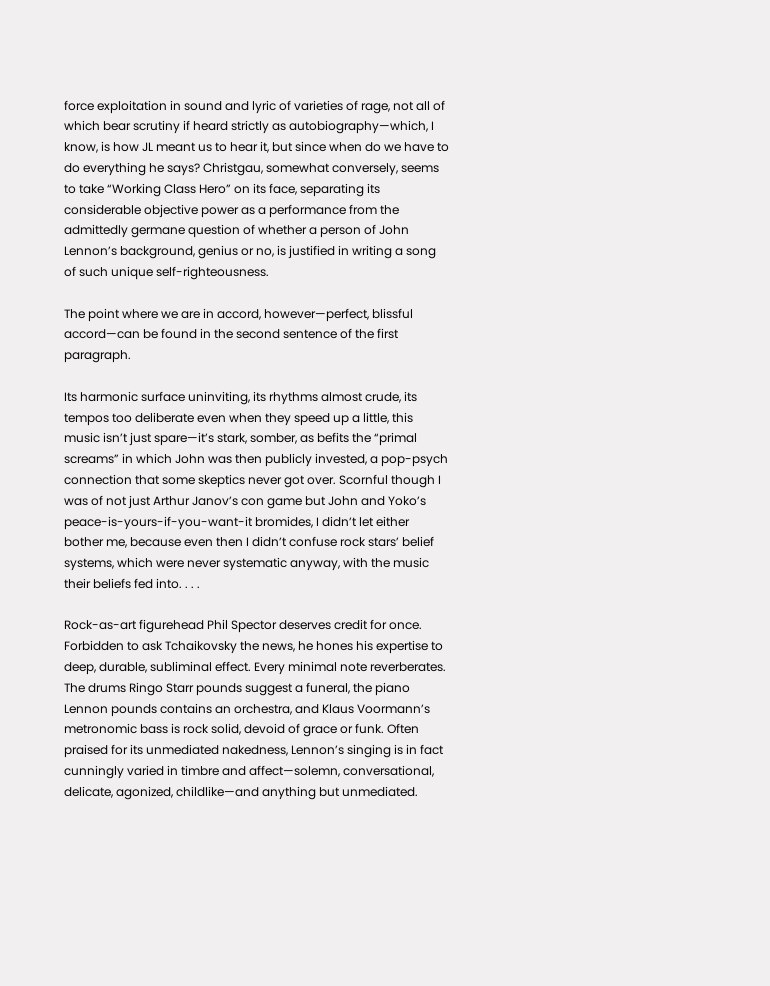force exploitation in sound and lyric of varieties of rage, not all of which bear scrutiny if heard strictly as autobiography—which, I know, is how JL meant us to hear it, but since when do we have to do everything he says? Christgau, somewhat conversely, seems to take “Working Class Hero” on its face, separating its considerable objective power as a performance from the admittedly germane question of whether a person of John Lennon’s background, genius or no, is justified in writing a song of such unique self-righteousness.

The point where we are in accord, however—perfect, blissful accord—can be found in the second sentence of the first paragraph.

Its harmonic surface uninviting, its rhythms almost crude, its tempos too deliberate even when they speed up a little, this music isn’t just spare—it’s stark, somber, as befits the “primal screams” in which John was then publicly invested, a pop-psych connection that some skeptics never got over. Scornful though I was of not just Arthur Janov’s con game but John and Yoko’s peace-is-yours-if-you-want-it bromides, I didn’t let either bother me, because even then I didn’t confuse rock stars’ belief systems, which were never systematic anyway, with the music their beliefs fed into. . . .

Rock-as-art figurehead Phil Spector deserves credit for once. Forbidden to ask Tchaikovsky the news, he hones his expertise to deep, durable, subliminal effect. Every minimal note reverberates. The drums Ringo Starr pounds suggest a funeral, the piano Lennon pounds contains an orchestra, and Klaus Voormann’s metronomic bass is rock solid, devoid of grace or funk. Often praised for its unmediated nakedness, Lennon’s singing is in fact cunningly varied in timbre and affect—solemn, conversational, delicate, agonized, childlike—and anything but unmediated.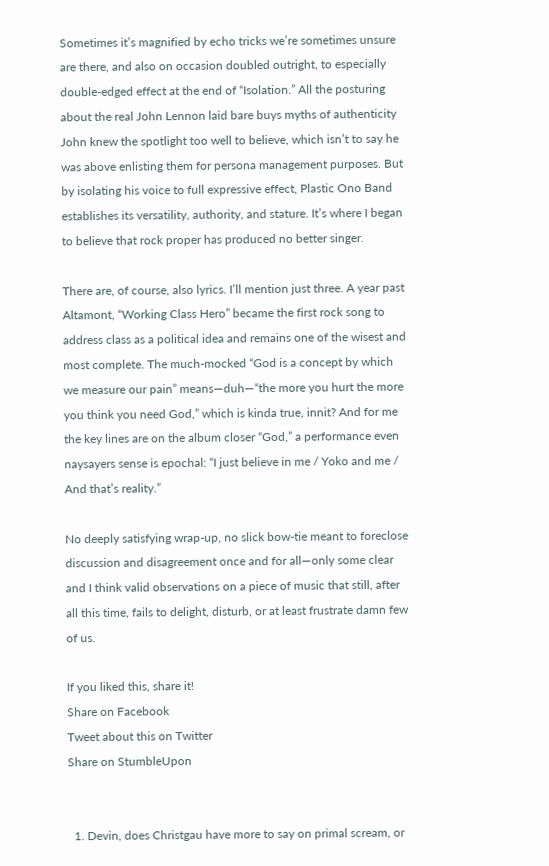Sometimes it’s magnified by echo tricks we’re sometimes unsure are there, and also on occasion doubled outright, to especially double-edged effect at the end of “Isolation.” All the posturing about the real John Lennon laid bare buys myths of authenticity John knew the spotlight too well to believe, which isn’t to say he was above enlisting them for persona management purposes. But by isolating his voice to full expressive effect, Plastic Ono Band establishes its versatility, authority, and stature. It’s where I began to believe that rock proper has produced no better singer.

There are, of course, also lyrics. I’ll mention just three. A year past Altamont, “Working Class Hero” became the first rock song to address class as a political idea and remains one of the wisest and most complete. The much-mocked “God is a concept by which we measure our pain” means—duh—“the more you hurt the more you think you need God,” which is kinda true, innit? And for me the key lines are on the album closer “God,” a performance even naysayers sense is epochal: “I just believe in me / Yoko and me / And that’s reality.”

No deeply satisfying wrap-up, no slick bow-tie meant to foreclose discussion and disagreement once and for all—only some clear and I think valid observations on a piece of music that still, after all this time, fails to delight, disturb, or at least frustrate damn few of us.

If you liked this, share it!
Share on Facebook
Tweet about this on Twitter
Share on StumbleUpon


  1. Devin, does Christgau have more to say on primal scream, or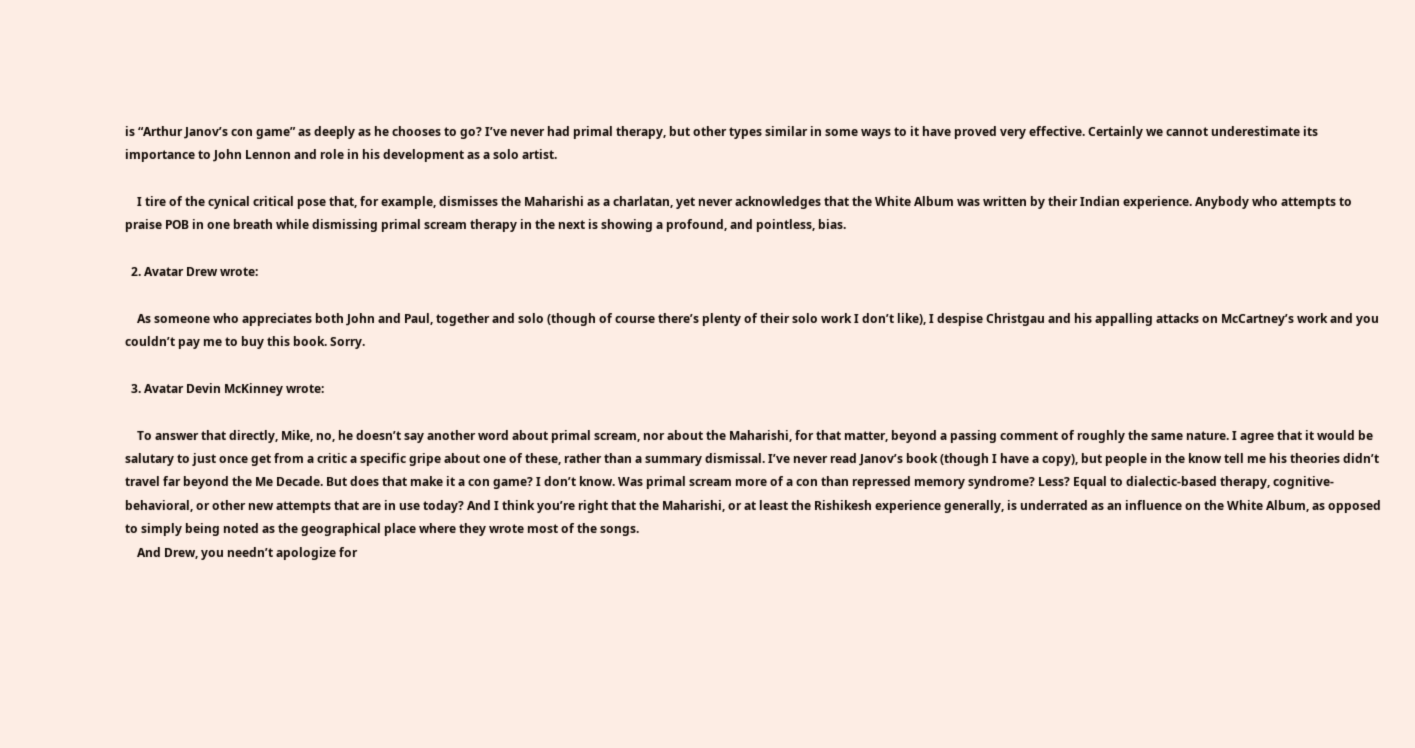is “Arthur Janov’s con game” as deeply as he chooses to go? I’ve never had primal therapy, but other types similar in some ways to it have proved very effective. Certainly we cannot underestimate its importance to John Lennon and role in his development as a solo artist.

    I tire of the cynical critical pose that, for example, dismisses the Maharishi as a charlatan, yet never acknowledges that the White Album was written by their Indian experience. Anybody who attempts to praise POB in one breath while dismissing primal scream therapy in the next is showing a profound, and pointless, bias.

  2. Avatar Drew wrote:

    As someone who appreciates both John and Paul, together and solo (though of course there’s plenty of their solo work I don’t like), I despise Christgau and his appalling attacks on McCartney’s work and you couldn’t pay me to buy this book. Sorry.

  3. Avatar Devin McKinney wrote:

    To answer that directly, Mike, no, he doesn’t say another word about primal scream, nor about the Maharishi, for that matter, beyond a passing comment of roughly the same nature. I agree that it would be salutary to just once get from a critic a specific gripe about one of these, rather than a summary dismissal. I’ve never read Janov’s book (though I have a copy), but people in the know tell me his theories didn’t travel far beyond the Me Decade. But does that make it a con game? I don’t know. Was primal scream more of a con than repressed memory syndrome? Less? Equal to dialectic-based therapy, cognitive-behavioral, or other new attempts that are in use today? And I think you’re right that the Maharishi, or at least the Rishikesh experience generally, is underrated as an influence on the White Album, as opposed to simply being noted as the geographical place where they wrote most of the songs.
    And Drew, you needn’t apologize for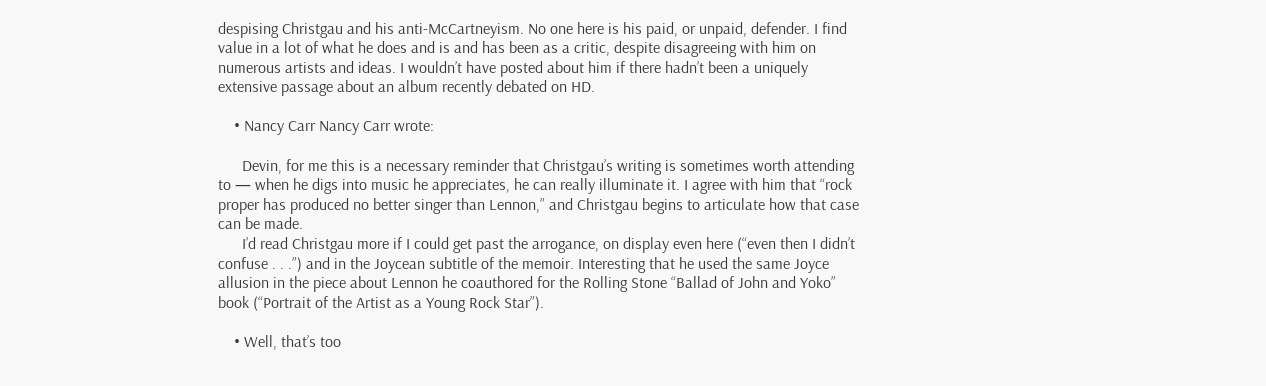despising Christgau and his anti-McCartneyism. No one here is his paid, or unpaid, defender. I find value in a lot of what he does and is and has been as a critic, despite disagreeing with him on numerous artists and ideas. I wouldn’t have posted about him if there hadn’t been a uniquely extensive passage about an album recently debated on HD.

    • Nancy Carr Nancy Carr wrote:

      Devin, for me this is a necessary reminder that Christgau’s writing is sometimes worth attending to — when he digs into music he appreciates, he can really illuminate it. I agree with him that “rock proper has produced no better singer than Lennon,” and Christgau begins to articulate how that case can be made.
      I’d read Christgau more if I could get past the arrogance, on display even here (“even then I didn’t confuse . . .”) and in the Joycean subtitle of the memoir. Interesting that he used the same Joyce allusion in the piece about Lennon he coauthored for the Rolling Stone “Ballad of John and Yoko” book (“Portrait of the Artist as a Young Rock Star”).

    • Well, that’s too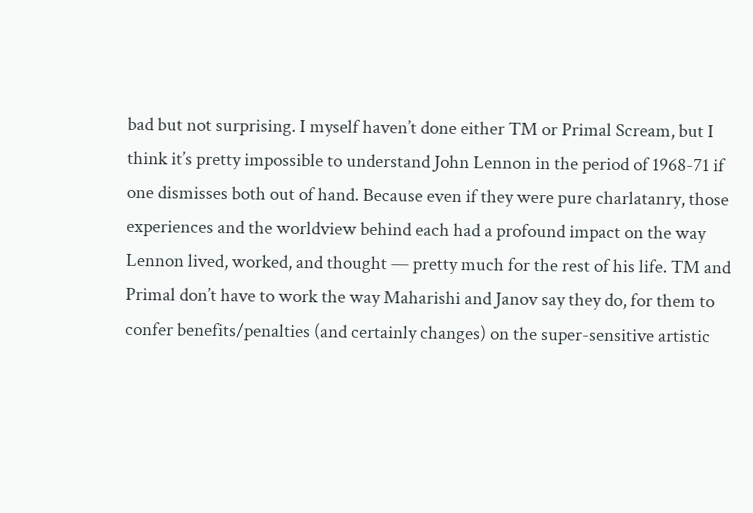bad but not surprising. I myself haven’t done either TM or Primal Scream, but I think it’s pretty impossible to understand John Lennon in the period of 1968-71 if one dismisses both out of hand. Because even if they were pure charlatanry, those experiences and the worldview behind each had a profound impact on the way Lennon lived, worked, and thought — pretty much for the rest of his life. TM and Primal don’t have to work the way Maharishi and Janov say they do, for them to confer benefits/penalties (and certainly changes) on the super-sensitive artistic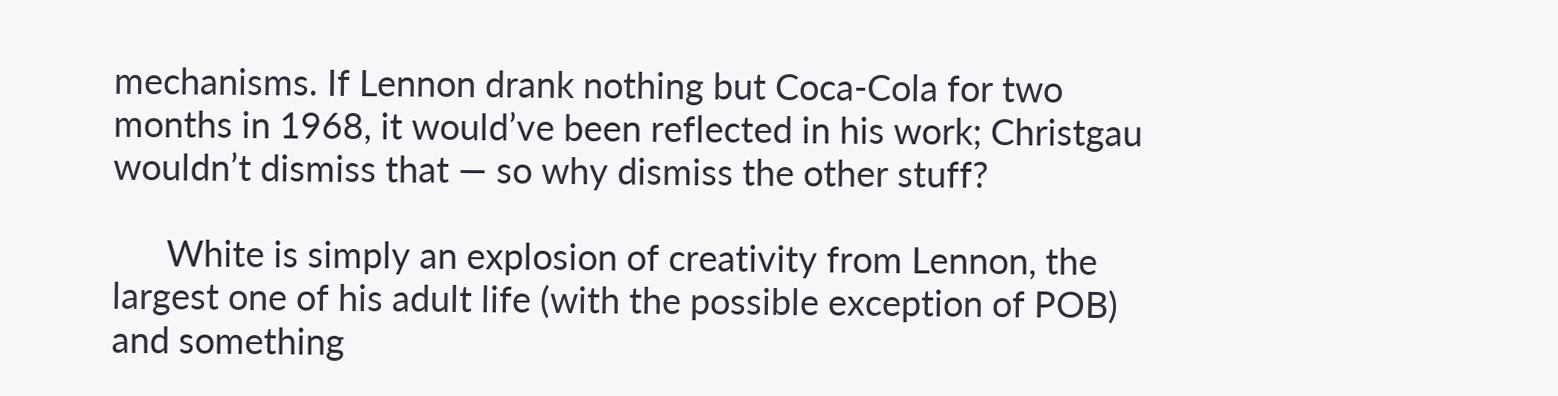mechanisms. If Lennon drank nothing but Coca-Cola for two months in 1968, it would’ve been reflected in his work; Christgau wouldn’t dismiss that — so why dismiss the other stuff?

      White is simply an explosion of creativity from Lennon, the largest one of his adult life (with the possible exception of POB) and something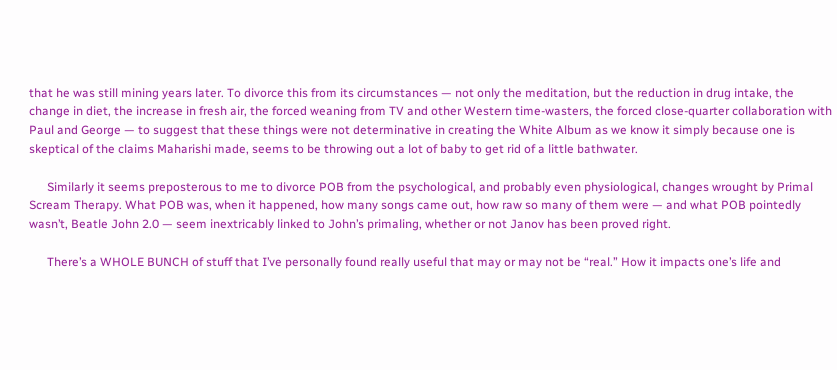that he was still mining years later. To divorce this from its circumstances — not only the meditation, but the reduction in drug intake, the change in diet, the increase in fresh air, the forced weaning from TV and other Western time-wasters, the forced close-quarter collaboration with Paul and George — to suggest that these things were not determinative in creating the White Album as we know it simply because one is skeptical of the claims Maharishi made, seems to be throwing out a lot of baby to get rid of a little bathwater.

      Similarly it seems preposterous to me to divorce POB from the psychological, and probably even physiological, changes wrought by Primal Scream Therapy. What POB was, when it happened, how many songs came out, how raw so many of them were — and what POB pointedly wasn’t, Beatle John 2.0 — seem inextricably linked to John’s primaling, whether or not Janov has been proved right.

      There’s a WHOLE BUNCH of stuff that I’ve personally found really useful that may or may not be “real.” How it impacts one’s life and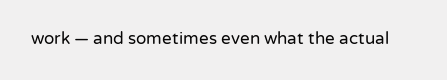work — and sometimes even what the actual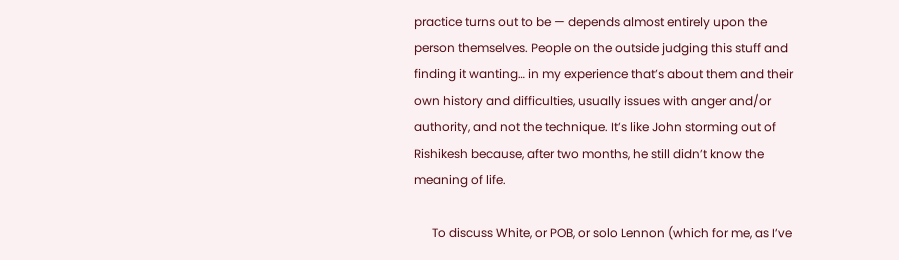practice turns out to be — depends almost entirely upon the person themselves. People on the outside judging this stuff and finding it wanting… in my experience that’s about them and their own history and difficulties, usually issues with anger and/or authority, and not the technique. It’s like John storming out of Rishikesh because, after two months, he still didn’t know the meaning of life.

      To discuss White, or POB, or solo Lennon (which for me, as I’ve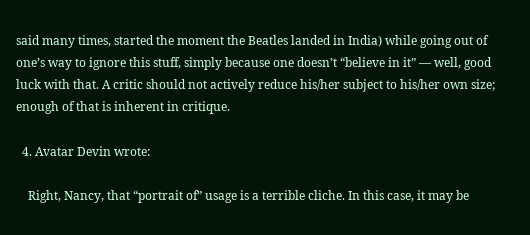said many times, started the moment the Beatles landed in India) while going out of one’s way to ignore this stuff, simply because one doesn’t “believe in it” — well, good luck with that. A critic should not actively reduce his/her subject to his/her own size; enough of that is inherent in critique.

  4. Avatar Devin wrote:

    Right, Nancy, that “portrait of” usage is a terrible cliche. In this case, it may be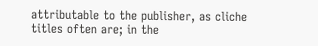attributable to the publisher, as cliche titles often are; in the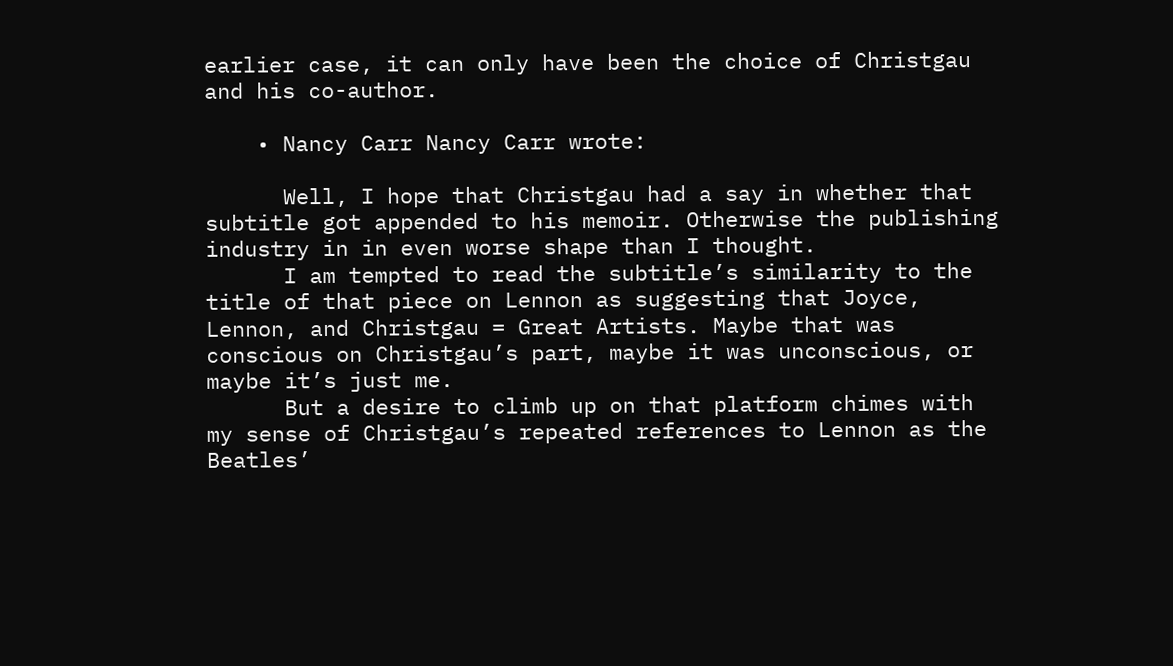earlier case, it can only have been the choice of Christgau and his co-author.

    • Nancy Carr Nancy Carr wrote:

      Well, I hope that Christgau had a say in whether that subtitle got appended to his memoir. Otherwise the publishing industry in in even worse shape than I thought.
      I am tempted to read the subtitle’s similarity to the title of that piece on Lennon as suggesting that Joyce, Lennon, and Christgau = Great Artists. Maybe that was conscious on Christgau’s part, maybe it was unconscious, or maybe it’s just me.
      But a desire to climb up on that platform chimes with my sense of Christgau’s repeated references to Lennon as the Beatles’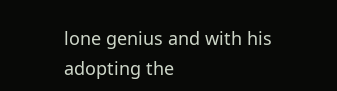lone genius and with his adopting the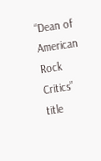“Dean of American Rock Critics” title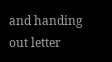and handing out letter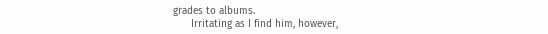grades to albums.
      Irritating as I find him, however,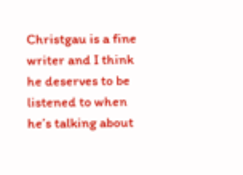Christgau is a fine writer and I think he deserves to be listened to when he’s talking about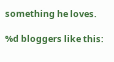something he loves.

%d bloggers like this: